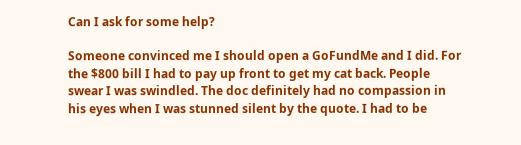Can I ask for some help?

Someone convinced me I should open a GoFundMe and I did. For the $800 bill I had to pay up front to get my cat back. People swear I was swindled. The doc definitely had no compassion in his eyes when I was stunned silent by the quote. I had to be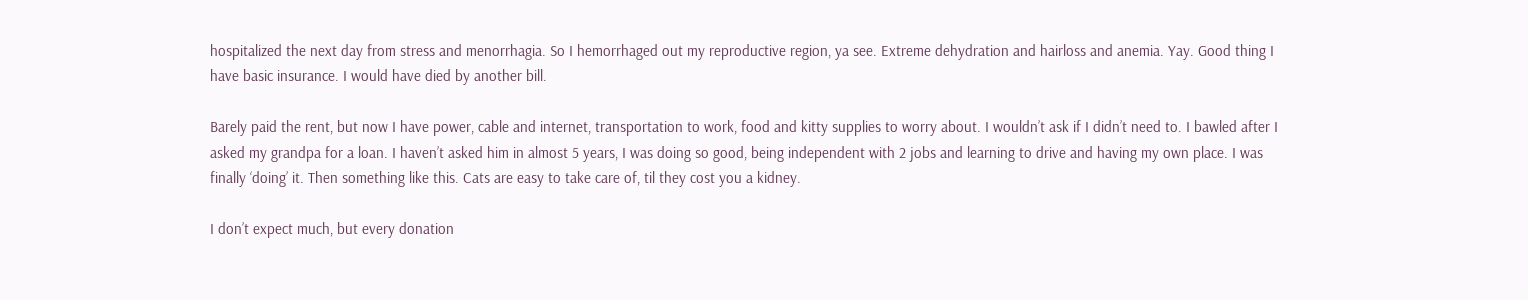hospitalized the next day from stress and menorrhagia. So I hemorrhaged out my reproductive region, ya see. Extreme dehydration and hairloss and anemia. Yay. Good thing I have basic insurance. I would have died by another bill.

Barely paid the rent, but now I have power, cable and internet, transportation to work, food and kitty supplies to worry about. I wouldn’t ask if I didn’t need to. I bawled after I asked my grandpa for a loan. I haven’t asked him in almost 5 years, I was doing so good, being independent with 2 jobs and learning to drive and having my own place. I was finally ‘doing’ it. Then something like this. Cats are easy to take care of, til they cost you a kidney.

I don’t expect much, but every donation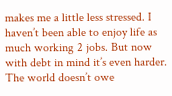makes me a little less stressed. I haven’t been able to enjoy life as much working 2 jobs. But now with debt in mind it’s even harder. The world doesn’t owe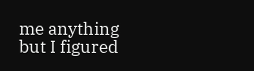me anything but I figured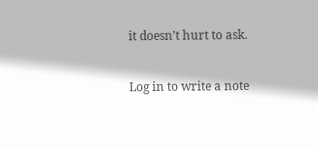it doesn’t hurt to ask.

Log in to write a note